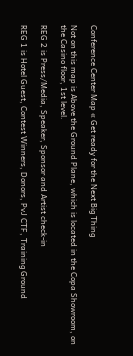Conference Center Map « Get ready for the Next Big Thing

Not on this map is Above the Ground Plane, which is located in the Copa Showroom, on the Casino floor, 1st level.

REG 2 is Press/Media, Speaker, Sponsor and Artist check-in

REG 1 is Hotel Guest, Contest Winners, Donors, PvJ CTF, Training Ground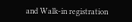and Walk-in registration